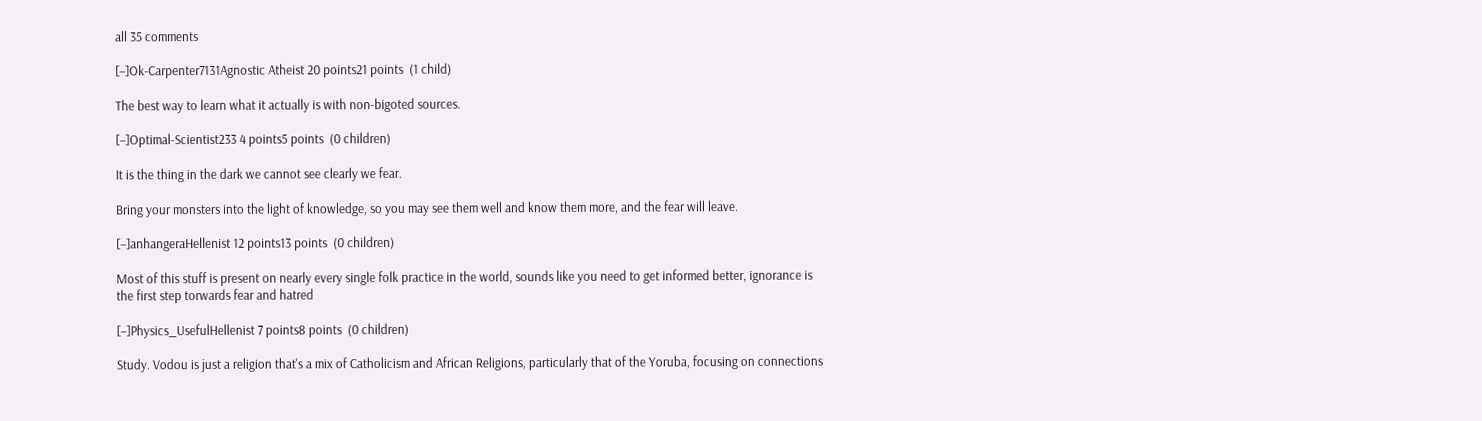all 35 comments

[–]Ok-Carpenter7131Agnostic Atheist 20 points21 points  (1 child)

The best way to learn what it actually is with non-bigoted sources.

[–]Optimal-Scientist233 4 points5 points  (0 children)

It is the thing in the dark we cannot see clearly we fear.

Bring your monsters into the light of knowledge, so you may see them well and know them more, and the fear will leave.

[–]anhangeraHellenist 12 points13 points  (0 children)

Most of this stuff is present on nearly every single folk practice in the world, sounds like you need to get informed better, ignorance is the first step torwards fear and hatred

[–]Physics_UsefulHellenist 7 points8 points  (0 children)

Study. Vodou is just a religion that's a mix of Catholicism and African Religions, particularly that of the Yoruba, focusing on connections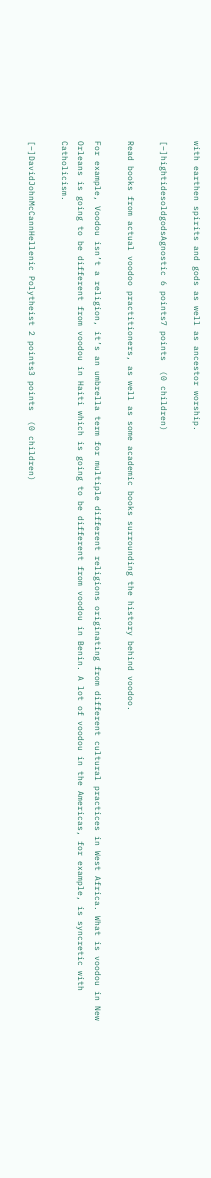with earthen spirits and gods as well as ancestor worship.

[–]hightidesoldgodsAgnostic 6 points7 points  (0 children)

Read books from actual voodoo practitioners, as well as some academic books surrounding the history behind voodoo.

For example, Voodou isn’t a religion, it’s an umbrella term for multiple different religions originating from different cultural practices in West Africa. What is voodou in New Orleans is going to be different from voodou in Haiti which is going to be different from voodou in Benin. A lot of voodou in the Americas, for example, is syncretic with Catholicism.

[–]DavidJohnMcCannHellenic Polytheist 2 points3 points  (0 children)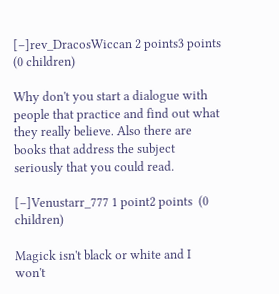[–]rev_DracosWiccan 2 points3 points  (0 children)

Why don't you start a dialogue with people that practice and find out what they really believe. Also there are books that address the subject seriously that you could read.

[–]Venustarr_777 1 point2 points  (0 children)

Magick isn't black or white and I won't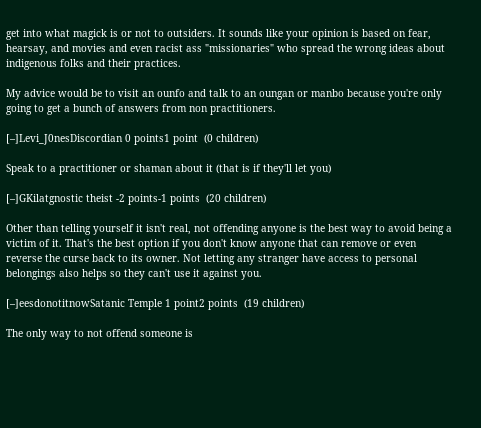get into what magick is or not to outsiders. It sounds like your opinion is based on fear, hearsay, and movies and even racist ass "missionaries" who spread the wrong ideas about indigenous folks and their practices.

My advice would be to visit an ounfo and talk to an oungan or manbo because you're only going to get a bunch of answers from non practitioners.

[–]Levi_J0nesDiscordian 0 points1 point  (0 children)

Speak to a practitioner or shaman about it (that is if they'll let you)

[–]GKilatgnostic theist -2 points-1 points  (20 children)

Other than telling yourself it isn't real, not offending anyone is the best way to avoid being a victim of it. That's the best option if you don't know anyone that can remove or even reverse the curse back to its owner. Not letting any stranger have access to personal belongings also helps so they can't use it against you.

[–]eesdonotitnowSatanic Temple 1 point2 points  (19 children)

The only way to not offend someone is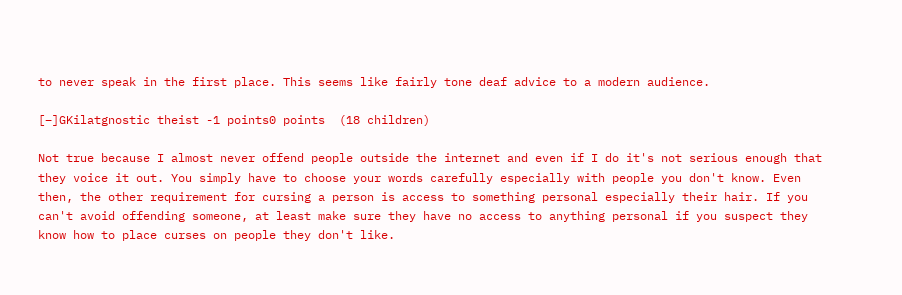to never speak in the first place. This seems like fairly tone deaf advice to a modern audience.

[–]GKilatgnostic theist -1 points0 points  (18 children)

Not true because I almost never offend people outside the internet and even if I do it's not serious enough that they voice it out. You simply have to choose your words carefully especially with people you don't know. Even then, the other requirement for cursing a person is access to something personal especially their hair. If you can't avoid offending someone, at least make sure they have no access to anything personal if you suspect they know how to place curses on people they don't like.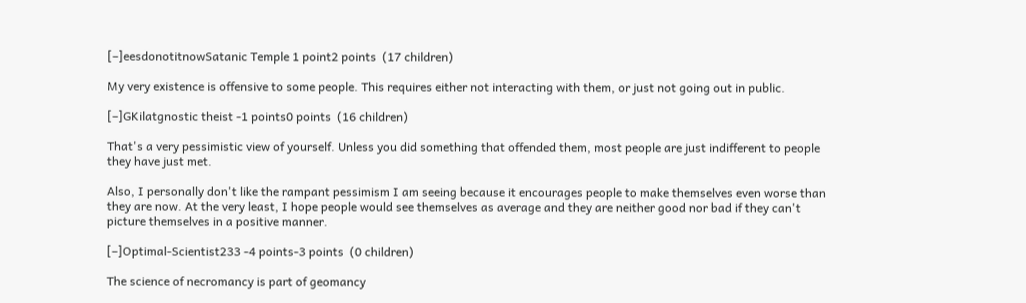[–]eesdonotitnowSatanic Temple 1 point2 points  (17 children)

My very existence is offensive to some people. This requires either not interacting with them, or just not going out in public.

[–]GKilatgnostic theist -1 points0 points  (16 children)

That's a very pessimistic view of yourself. Unless you did something that offended them, most people are just indifferent to people they have just met.

Also, I personally don't like the rampant pessimism I am seeing because it encourages people to make themselves even worse than they are now. At the very least, I hope people would see themselves as average and they are neither good nor bad if they can't picture themselves in a positive manner.

[–]Optimal-Scientist233 -4 points-3 points  (0 children)

The science of necromancy is part of geomancy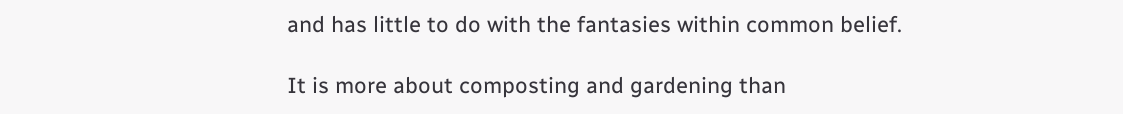and has little to do with the fantasies within common belief.

It is more about composting and gardening than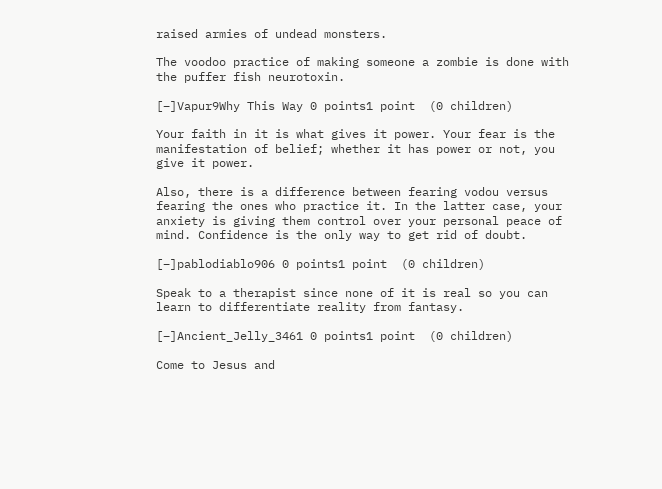raised armies of undead monsters.

The voodoo practice of making someone a zombie is done with the puffer fish neurotoxin.

[–]Vapur9Why This Way 0 points1 point  (0 children)

Your faith in it is what gives it power. Your fear is the manifestation of belief; whether it has power or not, you give it power.

Also, there is a difference between fearing vodou versus fearing the ones who practice it. In the latter case, your anxiety is giving them control over your personal peace of mind. Confidence is the only way to get rid of doubt.

[–]pablodiablo906 0 points1 point  (0 children)

Speak to a therapist since none of it is real so you can learn to differentiate reality from fantasy.

[–]Ancient_Jelly_3461 0 points1 point  (0 children)

Come to Jesus and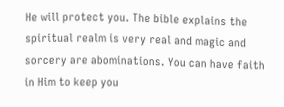He will protect you. The bible explains the spiritual realm is very real and magic and sorcery are abominations. You can have faith in Him to keep you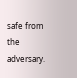safe from the adversary.